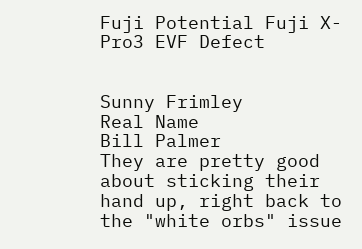Fuji Potential Fuji X-Pro3 EVF Defect


Sunny Frimley
Real Name
Bill Palmer
They are pretty good about sticking their hand up, right back to the "white orbs" issue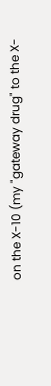on the X-10 (my "gateway drug" to the X-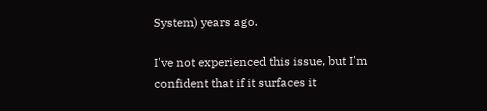System) years ago.

I've not experienced this issue, but I'm confident that if it surfaces it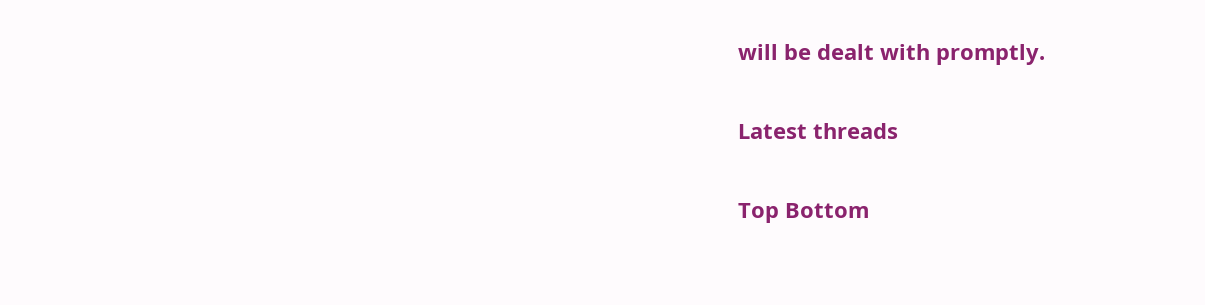will be dealt with promptly.

Latest threads

Top Bottom